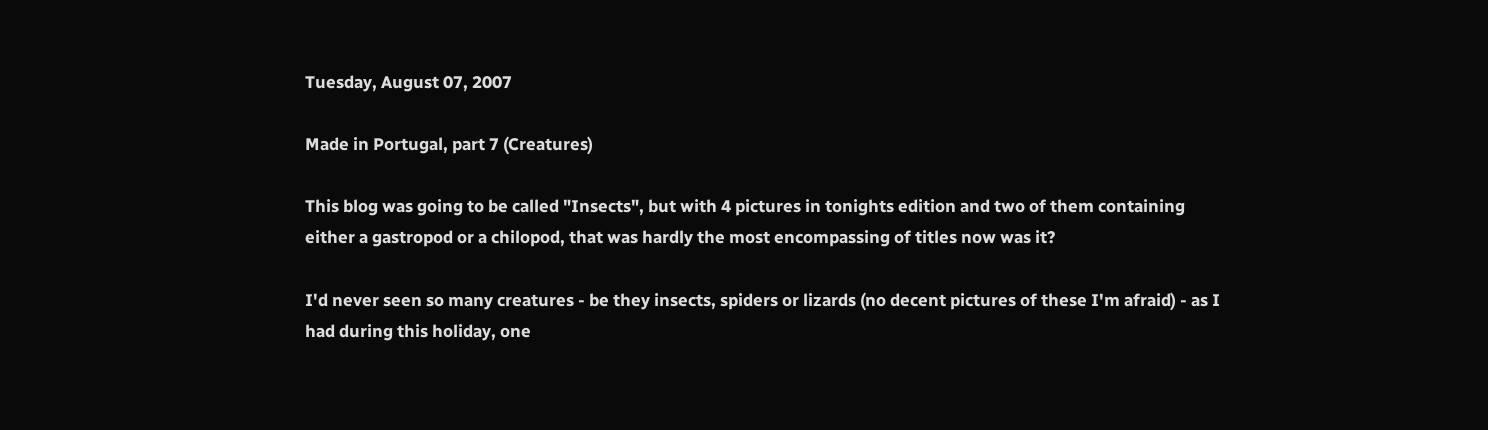Tuesday, August 07, 2007

Made in Portugal, part 7 (Creatures)

This blog was going to be called "Insects", but with 4 pictures in tonights edition and two of them containing either a gastropod or a chilopod, that was hardly the most encompassing of titles now was it?

I'd never seen so many creatures - be they insects, spiders or lizards (no decent pictures of these I'm afraid) - as I had during this holiday, one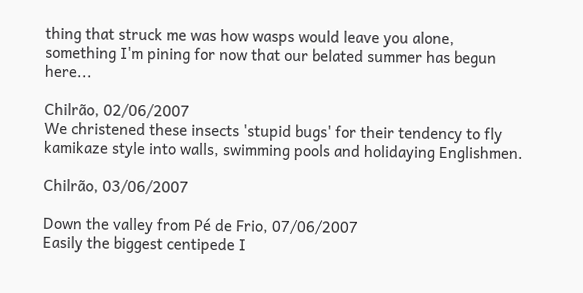thing that struck me was how wasps would leave you alone, something I'm pining for now that our belated summer has begun here...

Chilrão, 02/06/2007
We christened these insects 'stupid bugs' for their tendency to fly kamikaze style into walls, swimming pools and holidaying Englishmen.

Chilrão, 03/06/2007

Down the valley from Pé de Frio, 07/06/2007
Easily the biggest centipede I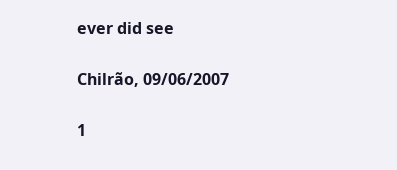ever did see

Chilrão, 09/06/2007

1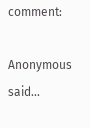comment:

Anonymous said...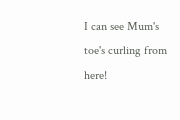I can see Mum's toe's curling from here!